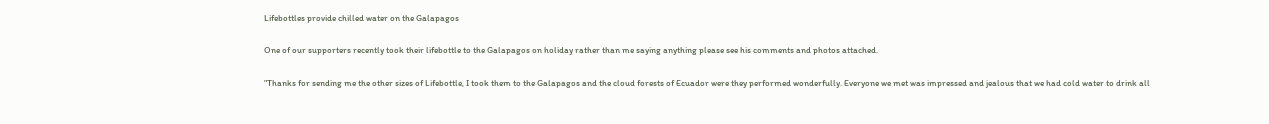Lifebottles provide chilled water on the Galapagos

One of our supporters recently took their lifebottle to the Galapagos on holiday rather than me saying anything please see his comments and photos attached.

"Thanks for sending me the other sizes of Lifebottle, I took them to the Galapagos and the cloud forests of Ecuador were they performed wonderfully. Everyone we met was impressed and jealous that we had cold water to drink all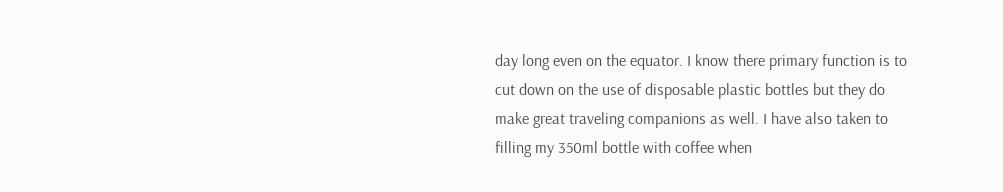day long even on the equator. I know there primary function is to cut down on the use of disposable plastic bottles but they do make great traveling companions as well. I have also taken to filling my 350ml bottle with coffee when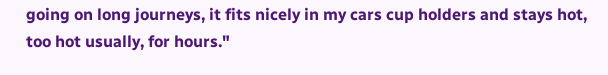going on long journeys, it fits nicely in my cars cup holders and stays hot, too hot usually, for hours."